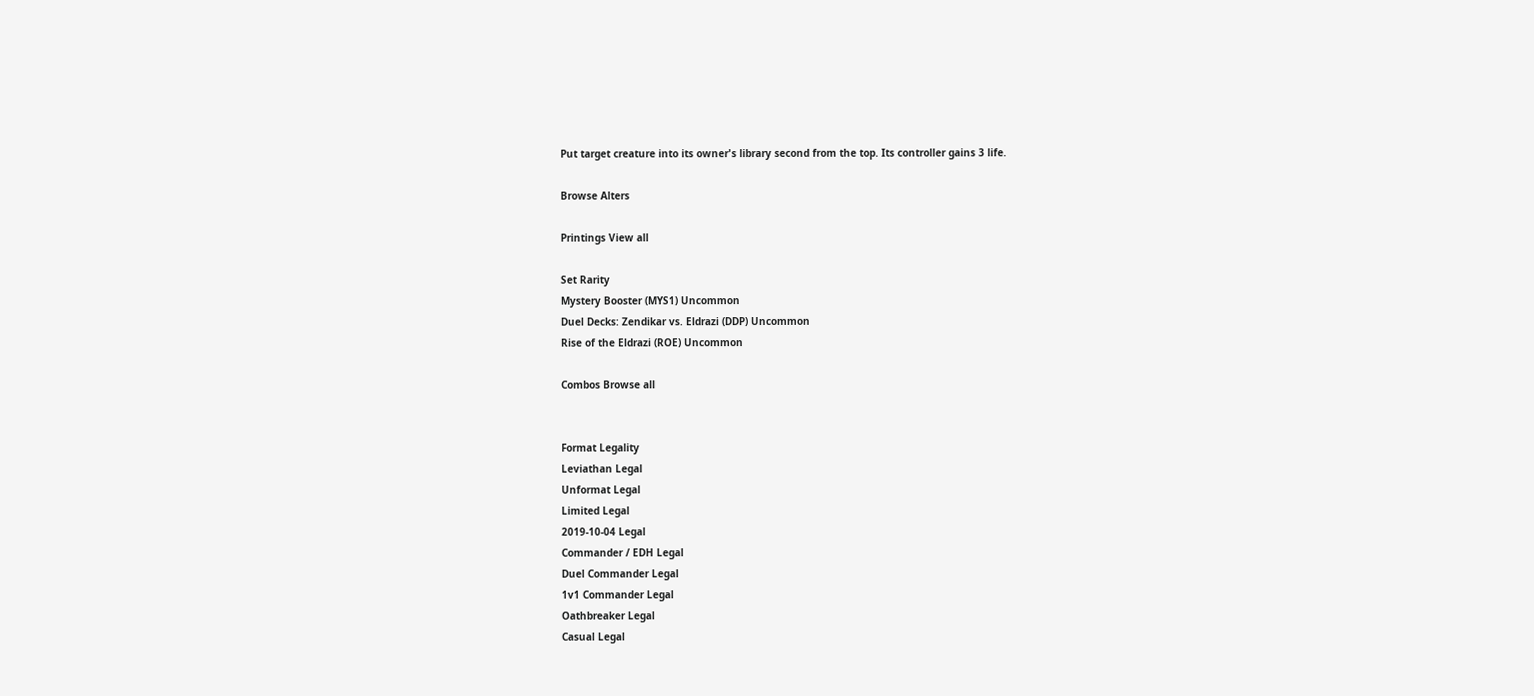Put target creature into its owner's library second from the top. Its controller gains 3 life.

Browse Alters

Printings View all

Set Rarity
Mystery Booster (MYS1) Uncommon
Duel Decks: Zendikar vs. Eldrazi (DDP) Uncommon
Rise of the Eldrazi (ROE) Uncommon

Combos Browse all


Format Legality
Leviathan Legal
Unformat Legal
Limited Legal
2019-10-04 Legal
Commander / EDH Legal
Duel Commander Legal
1v1 Commander Legal
Oathbreaker Legal
Casual Legal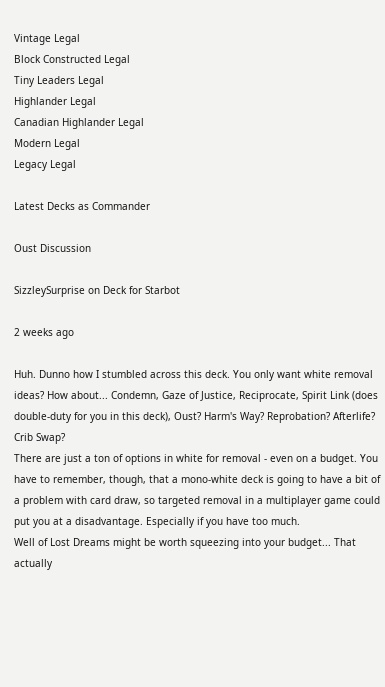Vintage Legal
Block Constructed Legal
Tiny Leaders Legal
Highlander Legal
Canadian Highlander Legal
Modern Legal
Legacy Legal

Latest Decks as Commander

Oust Discussion

SizzleySurprise on Deck for Starbot

2 weeks ago

Huh. Dunno how I stumbled across this deck. You only want white removal ideas? How about... Condemn, Gaze of Justice, Reciprocate, Spirit Link (does double-duty for you in this deck), Oust? Harm's Way? Reprobation? Afterlife? Crib Swap?
There are just a ton of options in white for removal - even on a budget. You have to remember, though, that a mono-white deck is going to have a bit of a problem with card draw, so targeted removal in a multiplayer game could put you at a disadvantage. Especially if you have too much.
Well of Lost Dreams might be worth squeezing into your budget... That actually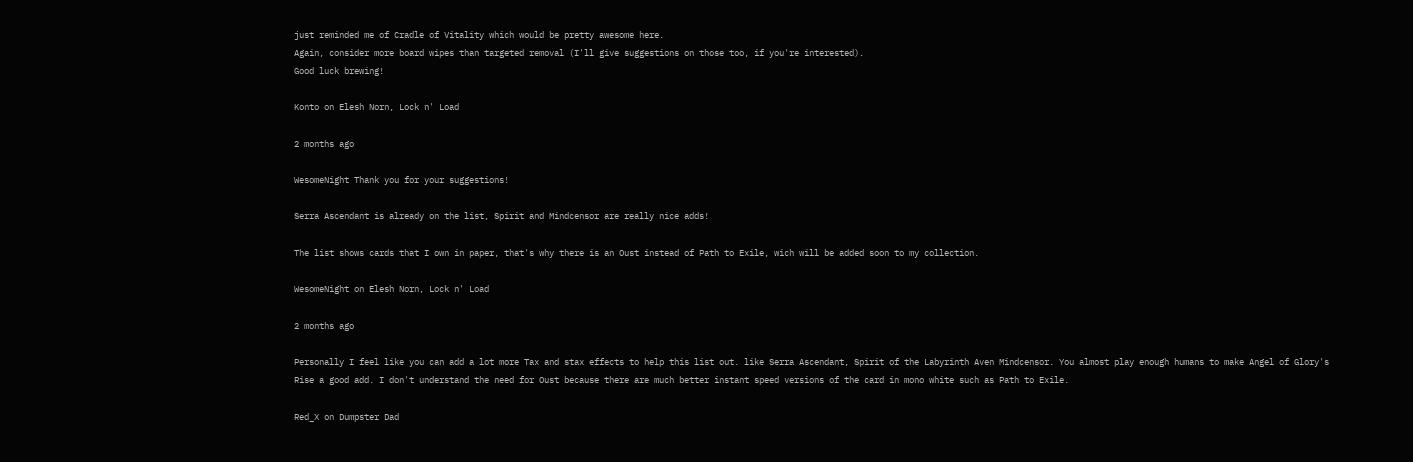just reminded me of Cradle of Vitality which would be pretty awesome here.
Again, consider more board wipes than targeted removal (I'll give suggestions on those too, if you're interested).
Good luck brewing!

Konto on Elesh Norn, Lock n' Load

2 months ago

WesomeNight Thank you for your suggestions!

Serra Ascendant is already on the list, Spirit and Mindcensor are really nice adds!

The list shows cards that I own in paper, that's why there is an Oust instead of Path to Exile, wich will be added soon to my collection.

WesomeNight on Elesh Norn, Lock n' Load

2 months ago

Personally I feel like you can add a lot more Tax and stax effects to help this list out. like Serra Ascendant, Spirit of the Labyrinth Aven Mindcensor. You almost play enough humans to make Angel of Glory's Rise a good add. I don't understand the need for Oust because there are much better instant speed versions of the card in mono white such as Path to Exile.

Red_X on Dumpster Dad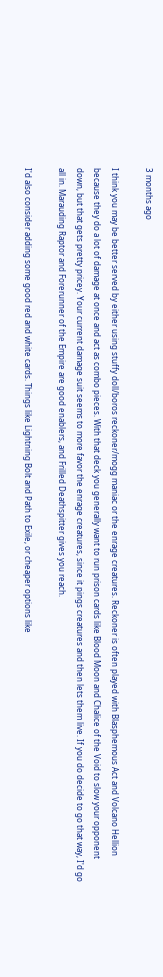3 months ago

I think you may be better served by either using stuffy doll/boros reckoner/mogg maniac or the enrage creatures. Reckoner is often played with Blasphemous Act and Volcano Hellion because they do a lot of damage at once and act as combo pieces. With that deck you generally want to run prison cards like Blood Moon and Chalice of the Void to slow your opponent down, but that gets pretty pricey. Your current damage suit seems to more favor the enrage creatures, since it pings creatures and then lets them live. If you do decide to go that way, I'd go all in. Marauding Raptor and Forerunner of the Empire are good enablers, and Frilled Deathspitter gives you reach.

I'd also consider adding some good red and white cards. Things like Lightning Bolt and Path to Exile, or cheaper options like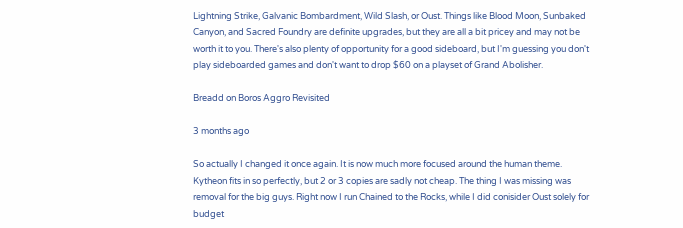Lightning Strike, Galvanic Bombardment, Wild Slash, or Oust. Things like Blood Moon, Sunbaked Canyon, and Sacred Foundry are definite upgrades, but they are all a bit pricey and may not be worth it to you. There's also plenty of opportunity for a good sideboard, but I'm guessing you don't play sideboarded games and don't want to drop $60 on a playset of Grand Abolisher.

Breadd on Boros Aggro Revisited

3 months ago

So actually I changed it once again. It is now much more focused around the human theme. Kytheon fits in so perfectly, but 2 or 3 copies are sadly not cheap. The thing I was missing was removal for the big guys. Right now I run Chained to the Rocks, while I did conisider Oust solely for budget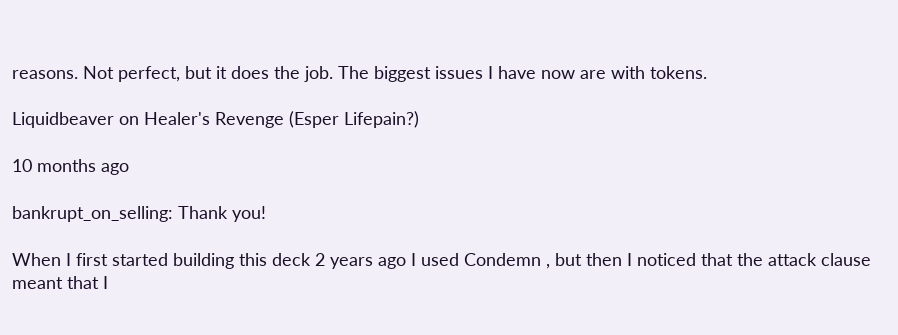reasons. Not perfect, but it does the job. The biggest issues I have now are with tokens.

Liquidbeaver on Healer's Revenge (Esper Lifepain?)

10 months ago

bankrupt_on_selling: Thank you!

When I first started building this deck 2 years ago I used Condemn , but then I noticed that the attack clause meant that I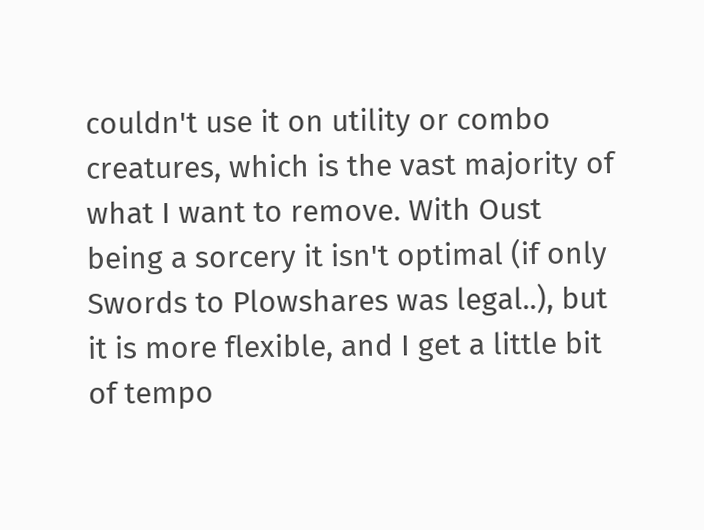couldn't use it on utility or combo creatures, which is the vast majority of what I want to remove. With Oust being a sorcery it isn't optimal (if only Swords to Plowshares was legal..), but it is more flexible, and I get a little bit of tempo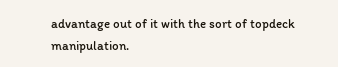advantage out of it with the sort of topdeck manipulation.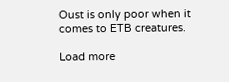Oust is only poor when it comes to ETB creatures.

Load more